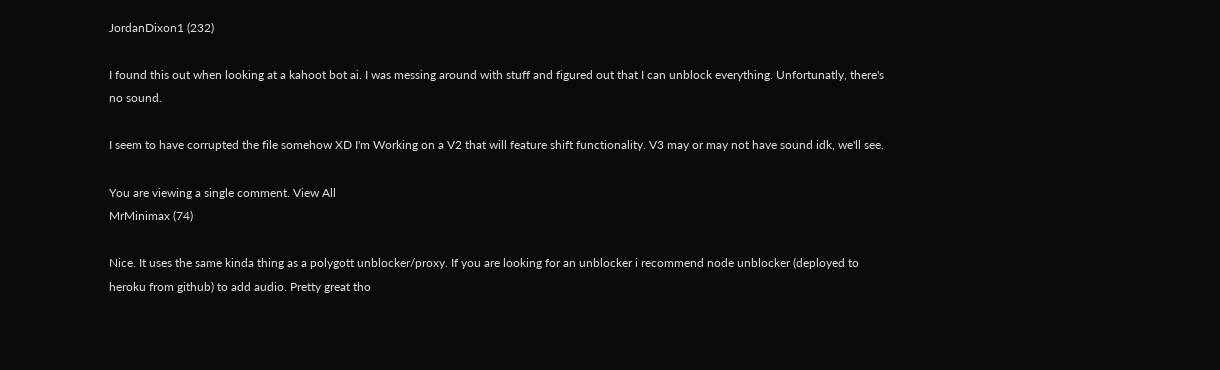JordanDixon1 (232)

I found this out when looking at a kahoot bot ai. I was messing around with stuff and figured out that I can unblock everything. Unfortunatly, there's no sound.

I seem to have corrupted the file somehow XD I'm Working on a V2 that will feature shift functionality. V3 may or may not have sound idk, we'll see.

You are viewing a single comment. View All
MrMinimax (74)

Nice. It uses the same kinda thing as a polygott unblocker/proxy. If you are looking for an unblocker i recommend node unblocker (deployed to heroku from github) to add audio. Pretty great tho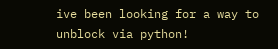ive been looking for a way to unblock via python!